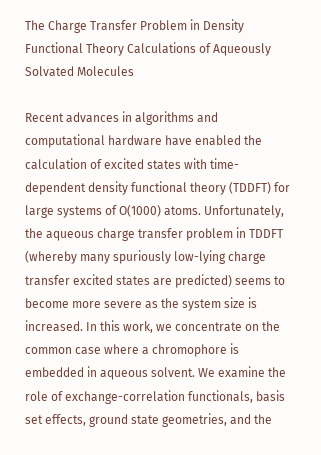The Charge Transfer Problem in Density Functional Theory Calculations of Aqueously Solvated Molecules

Recent advances in algorithms and computational hardware have enabled the calculation of excited states with time-dependent density functional theory (TDDFT) for large systems of O(1000) atoms. Unfortunately, the aqueous charge transfer problem in TDDFT (whereby many spuriously low-lying charge transfer excited states are predicted) seems to become more severe as the system size is increased. In this work, we concentrate on the common case where a chromophore is embedded in aqueous solvent. We examine the role of exchange-correlation functionals, basis set effects, ground state geometries, and the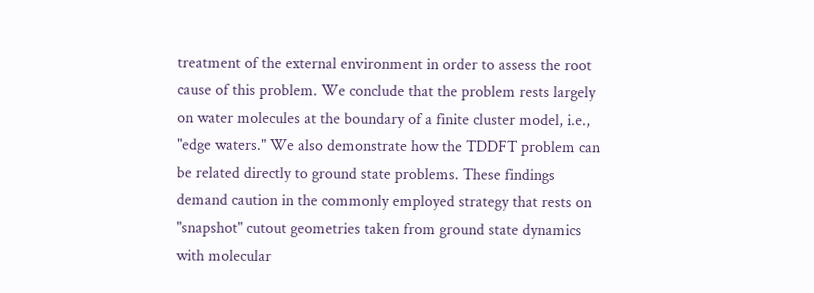treatment of the external environment in order to assess the root cause of this problem. We conclude that the problem rests largely on water molecules at the boundary of a finite cluster model, i.e., "edge waters." We also demonstrate how the TDDFT problem can be related directly to ground state problems. These findings demand caution in the commonly employed strategy that rests on "snapshot" cutout geometries taken from ground state dynamics with molecular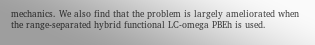mechanics. We also find that the problem is largely ameliorated when the range-separated hybrid functional LC-omega PBEh is used.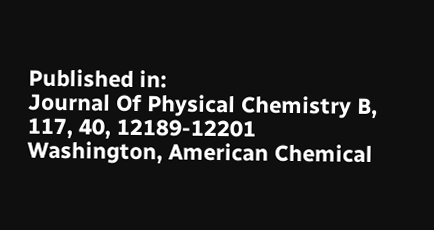Published in:
Journal Of Physical Chemistry B, 117, 40, 12189-12201
Washington, American Chemical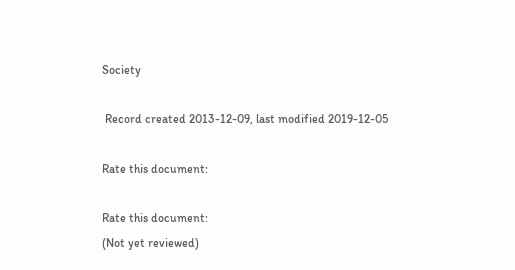Society

 Record created 2013-12-09, last modified 2019-12-05

Rate this document:

Rate this document:
(Not yet reviewed)